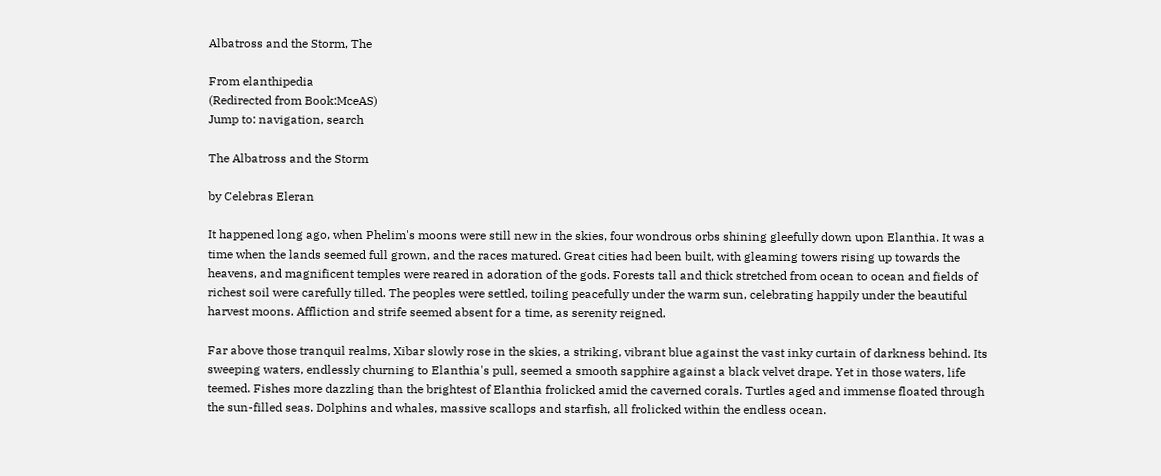Albatross and the Storm, The

From elanthipedia
(Redirected from Book:MceAS)
Jump to: navigation, search

The Albatross and the Storm

by Celebras Eleran

It happened long ago, when Phelim's moons were still new in the skies, four wondrous orbs shining gleefully down upon Elanthia. It was a time when the lands seemed full grown, and the races matured. Great cities had been built, with gleaming towers rising up towards the heavens, and magnificent temples were reared in adoration of the gods. Forests tall and thick stretched from ocean to ocean and fields of richest soil were carefully tilled. The peoples were settled, toiling peacefully under the warm sun, celebrating happily under the beautiful harvest moons. Affliction and strife seemed absent for a time, as serenity reigned.

Far above those tranquil realms, Xibar slowly rose in the skies, a striking, vibrant blue against the vast inky curtain of darkness behind. Its sweeping waters, endlessly churning to Elanthia's pull, seemed a smooth sapphire against a black velvet drape. Yet in those waters, life teemed. Fishes more dazzling than the brightest of Elanthia frolicked amid the caverned corals. Turtles aged and immense floated through the sun-filled seas. Dolphins and whales, massive scallops and starfish, all frolicked within the endless ocean.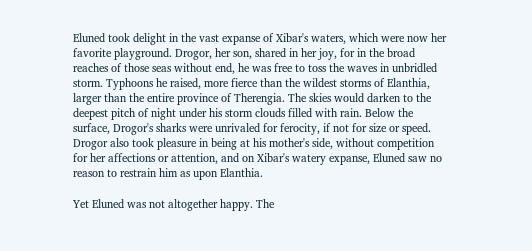Eluned took delight in the vast expanse of Xibar's waters, which were now her favorite playground. Drogor, her son, shared in her joy, for in the broad reaches of those seas without end, he was free to toss the waves in unbridled storm. Typhoons he raised, more fierce than the wildest storms of Elanthia, larger than the entire province of Therengia. The skies would darken to the deepest pitch of night under his storm clouds filled with rain. Below the surface, Drogor's sharks were unrivaled for ferocity, if not for size or speed. Drogor also took pleasure in being at his mother's side, without competition for her affections or attention, and on Xibar's watery expanse, Eluned saw no reason to restrain him as upon Elanthia.

Yet Eluned was not altogether happy. The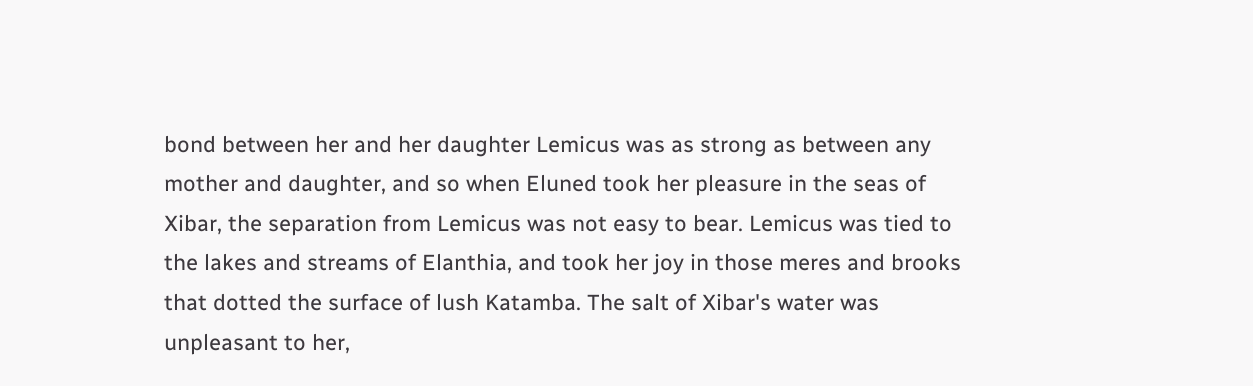bond between her and her daughter Lemicus was as strong as between any mother and daughter, and so when Eluned took her pleasure in the seas of Xibar, the separation from Lemicus was not easy to bear. Lemicus was tied to the lakes and streams of Elanthia, and took her joy in those meres and brooks that dotted the surface of lush Katamba. The salt of Xibar's water was unpleasant to her,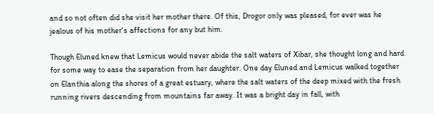and so not often did she visit her mother there. Of this, Drogor only was pleased, for ever was he jealous of his mother's affections for any but him.

Though Eluned knew that Lemicus would never abide the salt waters of Xibar, she thought long and hard for some way to ease the separation from her daughter. One day Eluned and Lemicus walked together on Elanthia along the shores of a great estuary, where the salt waters of the deep mixed with the fresh running rivers descending from mountains far away. It was a bright day in fall, with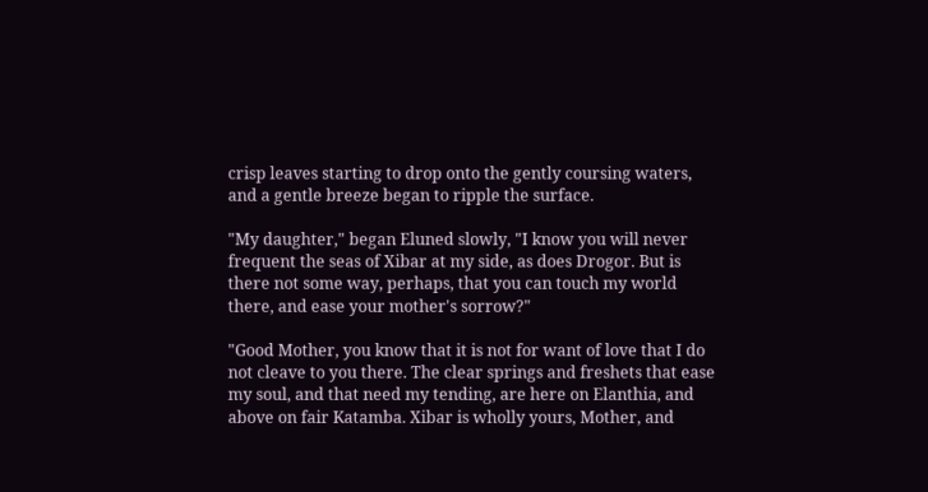crisp leaves starting to drop onto the gently coursing waters, and a gentle breeze began to ripple the surface.

"My daughter," began Eluned slowly, "I know you will never frequent the seas of Xibar at my side, as does Drogor. But is there not some way, perhaps, that you can touch my world there, and ease your mother's sorrow?"

"Good Mother, you know that it is not for want of love that I do not cleave to you there. The clear springs and freshets that ease my soul, and that need my tending, are here on Elanthia, and above on fair Katamba. Xibar is wholly yours, Mother, and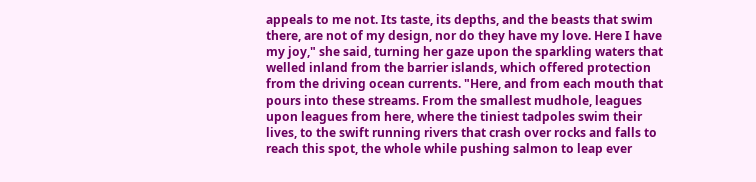appeals to me not. Its taste, its depths, and the beasts that swim there, are not of my design, nor do they have my love. Here I have my joy," she said, turning her gaze upon the sparkling waters that welled inland from the barrier islands, which offered protection from the driving ocean currents. "Here, and from each mouth that pours into these streams. From the smallest mudhole, leagues upon leagues from here, where the tiniest tadpoles swim their lives, to the swift running rivers that crash over rocks and falls to reach this spot, the whole while pushing salmon to leap ever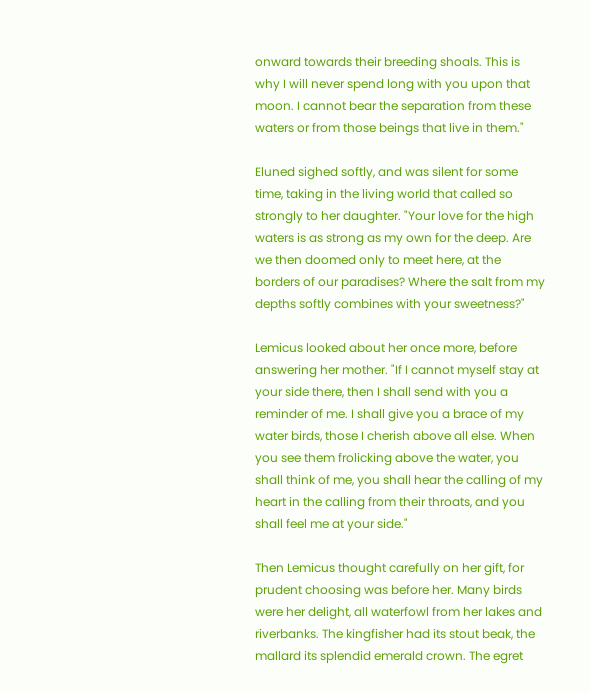onward towards their breeding shoals. This is why I will never spend long with you upon that moon. I cannot bear the separation from these waters or from those beings that live in them."

Eluned sighed softly, and was silent for some time, taking in the living world that called so strongly to her daughter. "Your love for the high waters is as strong as my own for the deep. Are we then doomed only to meet here, at the borders of our paradises? Where the salt from my depths softly combines with your sweetness?"

Lemicus looked about her once more, before answering her mother. "If I cannot myself stay at your side there, then I shall send with you a reminder of me. I shall give you a brace of my water birds, those I cherish above all else. When you see them frolicking above the water, you shall think of me, you shall hear the calling of my heart in the calling from their throats, and you shall feel me at your side."

Then Lemicus thought carefully on her gift, for prudent choosing was before her. Many birds were her delight, all waterfowl from her lakes and riverbanks. The kingfisher had its stout beak, the mallard its splendid emerald crown. The egret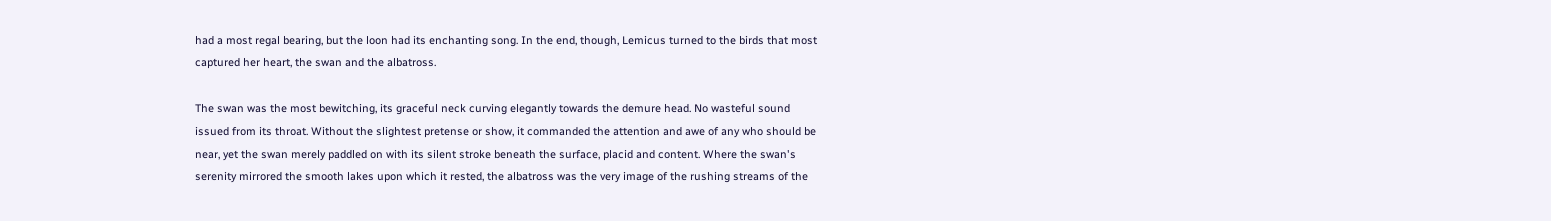had a most regal bearing, but the loon had its enchanting song. In the end, though, Lemicus turned to the birds that most captured her heart, the swan and the albatross.

The swan was the most bewitching, its graceful neck curving elegantly towards the demure head. No wasteful sound issued from its throat. Without the slightest pretense or show, it commanded the attention and awe of any who should be near, yet the swan merely paddled on with its silent stroke beneath the surface, placid and content. Where the swan's serenity mirrored the smooth lakes upon which it rested, the albatross was the very image of the rushing streams of the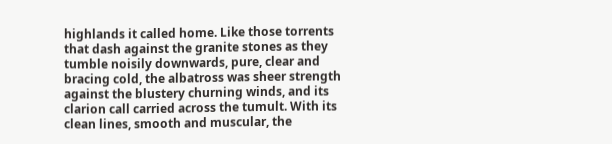highlands it called home. Like those torrents that dash against the granite stones as they tumble noisily downwards, pure, clear and bracing cold, the albatross was sheer strength against the blustery churning winds, and its clarion call carried across the tumult. With its clean lines, smooth and muscular, the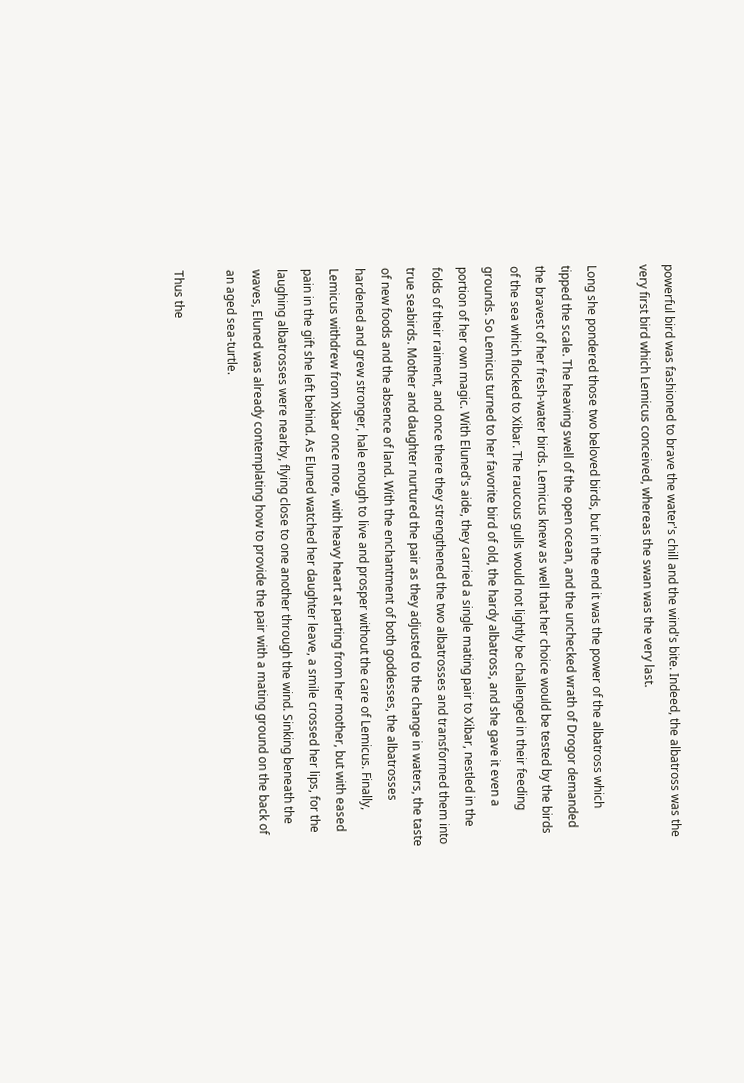powerful bird was fashioned to brave the water's chill and the wind's bite. Indeed, the albatross was the very first bird which Lemicus conceived, whereas the swan was the very last.

Long she pondered those two beloved birds, but in the end it was the power of the albatross which tipped the scale. The heaving swell of the open ocean, and the unchecked wrath of Drogor demanded the bravest of her fresh-water birds. Lemicus knew as well that her choice would be tested by the birds of the sea which flocked to Xibar. The raucous gulls would not lightly be challenged in their feeding grounds. So Lemicus turned to her favorite bird of old, the hardy albatross, and she gave it even a portion of her own magic. With Eluned's aide, they carried a single mating pair to Xibar, nestled in the folds of their raiment, and once there they strengthened the two albatrosses and transformed them into true seabirds. Mother and daughter nurtured the pair as they adjusted to the change in waters, the taste of new foods and the absence of land. With the enchantment of both goddesses, the albatrosses hardened and grew stronger, hale enough to live and prosper without the care of Lemicus. Finally, Lemicus withdrew from Xibar once more, with heavy heart at parting from her mother, but with eased pain in the gift she left behind. As Eluned watched her daughter leave, a smile crossed her lips, for the laughing albatrosses were nearby, flying close to one another through the wind. Sinking beneath the waves, Eluned was already contemplating how to provide the pair with a mating ground on the back of an aged sea-turtle.

Thus the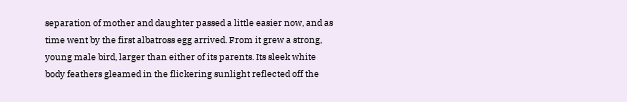separation of mother and daughter passed a little easier now, and as time went by the first albatross egg arrived. From it grew a strong, young male bird, larger than either of its parents. Its sleek white body feathers gleamed in the flickering sunlight reflected off the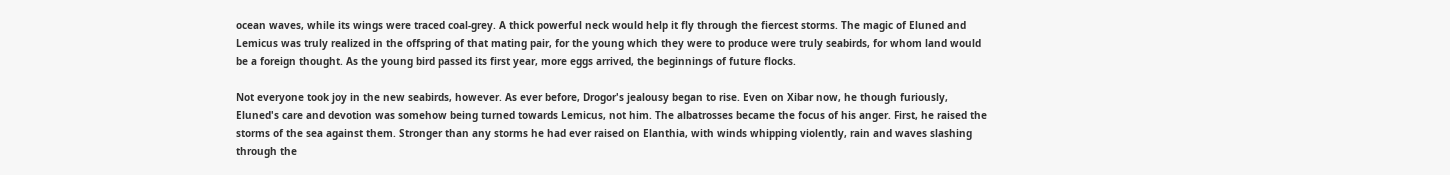ocean waves, while its wings were traced coal-grey. A thick powerful neck would help it fly through the fiercest storms. The magic of Eluned and Lemicus was truly realized in the offspring of that mating pair, for the young which they were to produce were truly seabirds, for whom land would be a foreign thought. As the young bird passed its first year, more eggs arrived, the beginnings of future flocks.

Not everyone took joy in the new seabirds, however. As ever before, Drogor's jealousy began to rise. Even on Xibar now, he though furiously, Eluned's care and devotion was somehow being turned towards Lemicus, not him. The albatrosses became the focus of his anger. First, he raised the storms of the sea against them. Stronger than any storms he had ever raised on Elanthia, with winds whipping violently, rain and waves slashing through the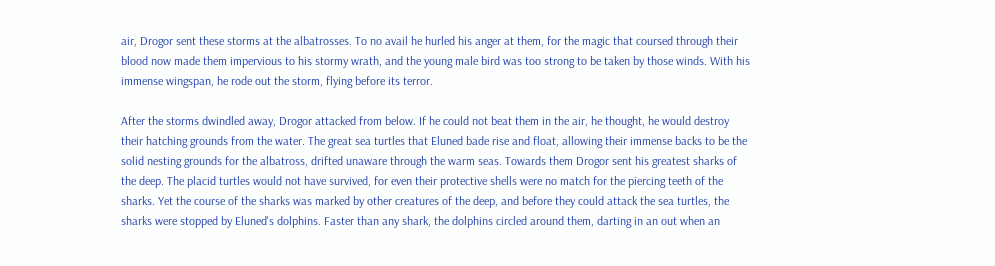air, Drogor sent these storms at the albatrosses. To no avail he hurled his anger at them, for the magic that coursed through their blood now made them impervious to his stormy wrath, and the young male bird was too strong to be taken by those winds. With his immense wingspan, he rode out the storm, flying before its terror.

After the storms dwindled away, Drogor attacked from below. If he could not beat them in the air, he thought, he would destroy their hatching grounds from the water. The great sea turtles that Eluned bade rise and float, allowing their immense backs to be the solid nesting grounds for the albatross, drifted unaware through the warm seas. Towards them Drogor sent his greatest sharks of the deep. The placid turtles would not have survived, for even their protective shells were no match for the piercing teeth of the sharks. Yet the course of the sharks was marked by other creatures of the deep, and before they could attack the sea turtles, the sharks were stopped by Eluned's dolphins. Faster than any shark, the dolphins circled around them, darting in an out when an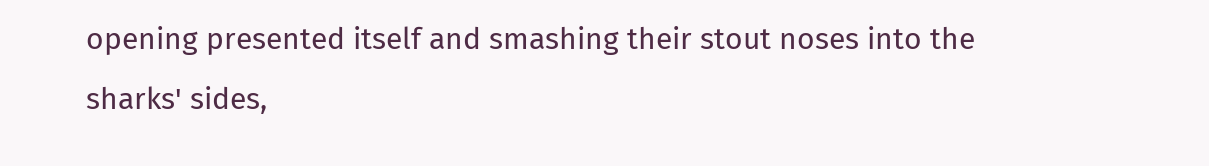opening presented itself and smashing their stout noses into the sharks' sides,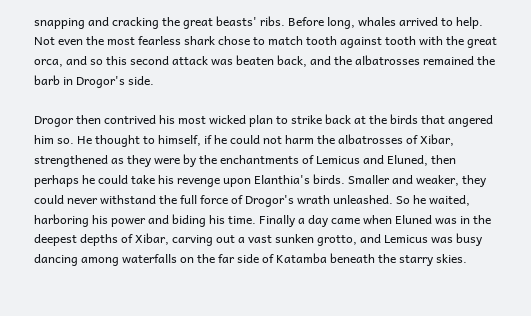snapping and cracking the great beasts' ribs. Before long, whales arrived to help. Not even the most fearless shark chose to match tooth against tooth with the great orca, and so this second attack was beaten back, and the albatrosses remained the barb in Drogor's side.

Drogor then contrived his most wicked plan to strike back at the birds that angered him so. He thought to himself, if he could not harm the albatrosses of Xibar, strengthened as they were by the enchantments of Lemicus and Eluned, then perhaps he could take his revenge upon Elanthia's birds. Smaller and weaker, they could never withstand the full force of Drogor's wrath unleashed. So he waited, harboring his power and biding his time. Finally a day came when Eluned was in the deepest depths of Xibar, carving out a vast sunken grotto, and Lemicus was busy dancing among waterfalls on the far side of Katamba beneath the starry skies.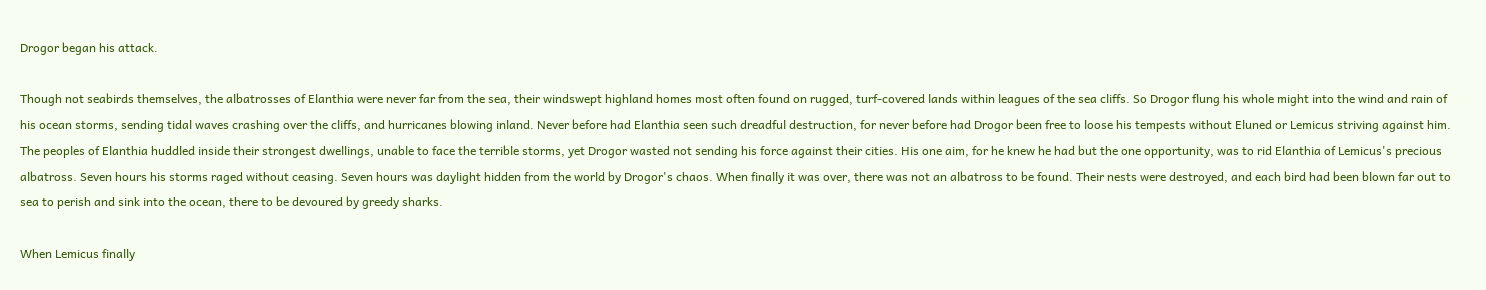Drogor began his attack.

Though not seabirds themselves, the albatrosses of Elanthia were never far from the sea, their windswept highland homes most often found on rugged, turf-covered lands within leagues of the sea cliffs. So Drogor flung his whole might into the wind and rain of his ocean storms, sending tidal waves crashing over the cliffs, and hurricanes blowing inland. Never before had Elanthia seen such dreadful destruction, for never before had Drogor been free to loose his tempests without Eluned or Lemicus striving against him. The peoples of Elanthia huddled inside their strongest dwellings, unable to face the terrible storms, yet Drogor wasted not sending his force against their cities. His one aim, for he knew he had but the one opportunity, was to rid Elanthia of Lemicus's precious albatross. Seven hours his storms raged without ceasing. Seven hours was daylight hidden from the world by Drogor's chaos. When finally it was over, there was not an albatross to be found. Their nests were destroyed, and each bird had been blown far out to sea to perish and sink into the ocean, there to be devoured by greedy sharks.

When Lemicus finally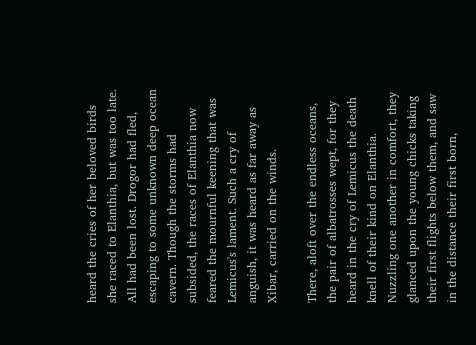heard the cries of her beloved birds she raced to Elanthia, but was too late. All had been lost. Drogor had fled, escaping to some unknown deep ocean cavern. Though the storms had subsided, the races of Elanthia now feared the mournful keening that was Lemicus's lament. Such a cry of anguish, it was heard as far away as Xibar, carried on the winds.

There, aloft over the endless oceans, the pair of albatrosses wept, for they heard in the cry of Lemicus the death knell of their kind on Elanthia. Nuzzling one another in comfort, they glanced upon the young chicks taking their first flights below them, and saw in the distance their first born,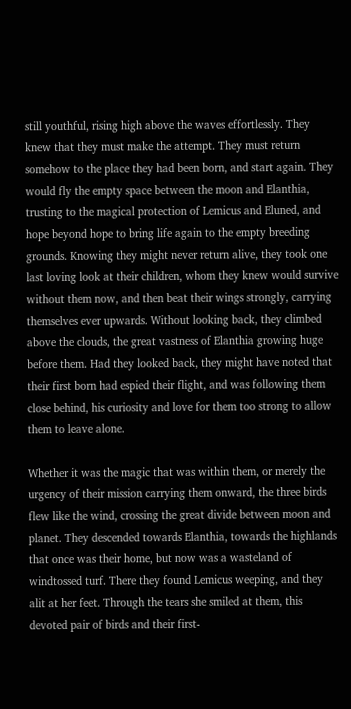still youthful, rising high above the waves effortlessly. They knew that they must make the attempt. They must return somehow to the place they had been born, and start again. They would fly the empty space between the moon and Elanthia, trusting to the magical protection of Lemicus and Eluned, and hope beyond hope to bring life again to the empty breeding grounds. Knowing they might never return alive, they took one last loving look at their children, whom they knew would survive without them now, and then beat their wings strongly, carrying themselves ever upwards. Without looking back, they climbed above the clouds, the great vastness of Elanthia growing huge before them. Had they looked back, they might have noted that their first born had espied their flight, and was following them close behind, his curiosity and love for them too strong to allow them to leave alone.

Whether it was the magic that was within them, or merely the urgency of their mission carrying them onward, the three birds flew like the wind, crossing the great divide between moon and planet. They descended towards Elanthia, towards the highlands that once was their home, but now was a wasteland of windtossed turf. There they found Lemicus weeping, and they alit at her feet. Through the tears she smiled at them, this devoted pair of birds and their first-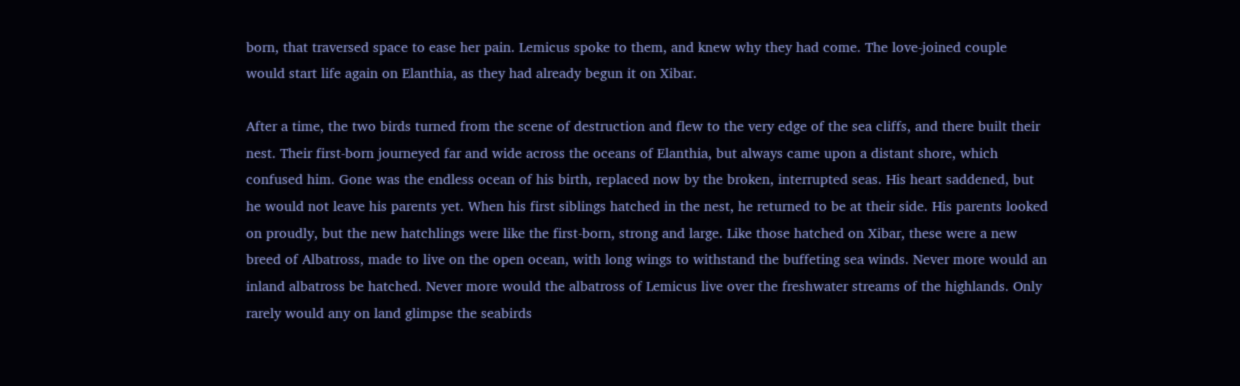born, that traversed space to ease her pain. Lemicus spoke to them, and knew why they had come. The love-joined couple would start life again on Elanthia, as they had already begun it on Xibar.

After a time, the two birds turned from the scene of destruction and flew to the very edge of the sea cliffs, and there built their nest. Their first-born journeyed far and wide across the oceans of Elanthia, but always came upon a distant shore, which confused him. Gone was the endless ocean of his birth, replaced now by the broken, interrupted seas. His heart saddened, but he would not leave his parents yet. When his first siblings hatched in the nest, he returned to be at their side. His parents looked on proudly, but the new hatchlings were like the first-born, strong and large. Like those hatched on Xibar, these were a new breed of Albatross, made to live on the open ocean, with long wings to withstand the buffeting sea winds. Never more would an inland albatross be hatched. Never more would the albatross of Lemicus live over the freshwater streams of the highlands. Only rarely would any on land glimpse the seabirds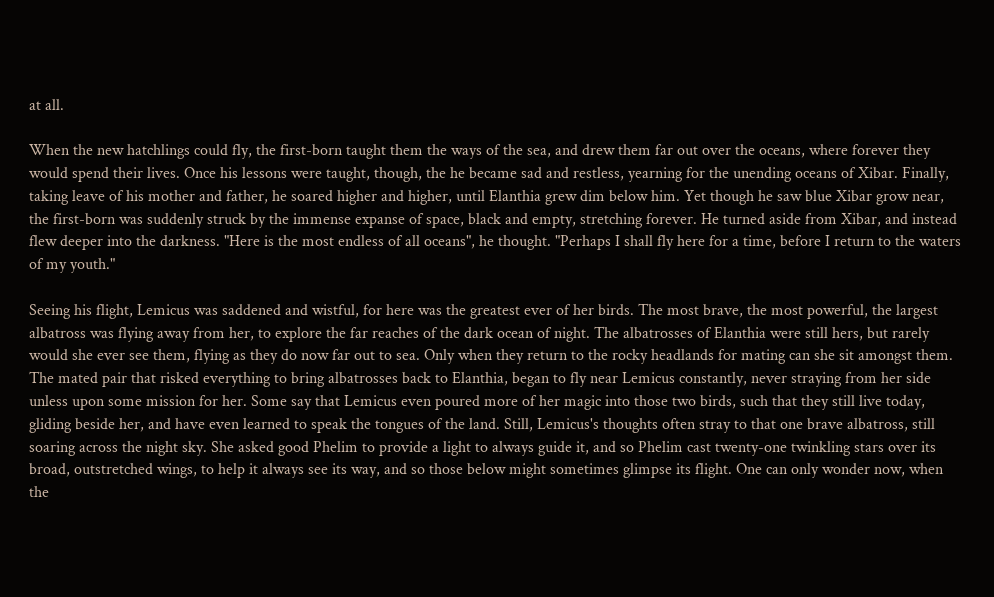at all.

When the new hatchlings could fly, the first-born taught them the ways of the sea, and drew them far out over the oceans, where forever they would spend their lives. Once his lessons were taught, though, the he became sad and restless, yearning for the unending oceans of Xibar. Finally, taking leave of his mother and father, he soared higher and higher, until Elanthia grew dim below him. Yet though he saw blue Xibar grow near, the first-born was suddenly struck by the immense expanse of space, black and empty, stretching forever. He turned aside from Xibar, and instead flew deeper into the darkness. "Here is the most endless of all oceans", he thought. "Perhaps I shall fly here for a time, before I return to the waters of my youth."

Seeing his flight, Lemicus was saddened and wistful, for here was the greatest ever of her birds. The most brave, the most powerful, the largest albatross was flying away from her, to explore the far reaches of the dark ocean of night. The albatrosses of Elanthia were still hers, but rarely would she ever see them, flying as they do now far out to sea. Only when they return to the rocky headlands for mating can she sit amongst them. The mated pair that risked everything to bring albatrosses back to Elanthia, began to fly near Lemicus constantly, never straying from her side unless upon some mission for her. Some say that Lemicus even poured more of her magic into those two birds, such that they still live today, gliding beside her, and have even learned to speak the tongues of the land. Still, Lemicus's thoughts often stray to that one brave albatross, still soaring across the night sky. She asked good Phelim to provide a light to always guide it, and so Phelim cast twenty-one twinkling stars over its broad, outstretched wings, to help it always see its way, and so those below might sometimes glimpse its flight. One can only wonder now, when the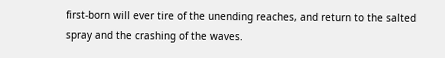first-born will ever tire of the unending reaches, and return to the salted spray and the crashing of the waves.